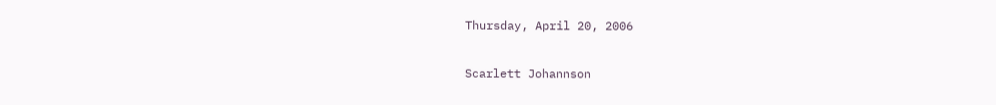Thursday, April 20, 2006

Scarlett Johannson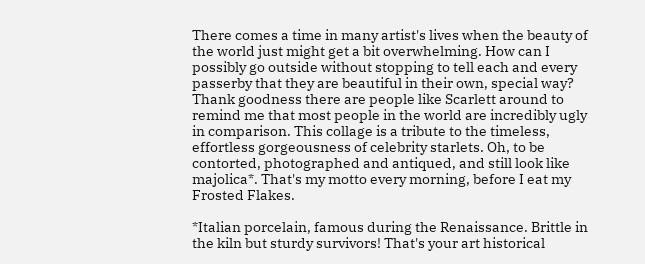There comes a time in many artist's lives when the beauty of the world just might get a bit overwhelming. How can I possibly go outside without stopping to tell each and every passerby that they are beautiful in their own, special way? Thank goodness there are people like Scarlett around to remind me that most people in the world are incredibly ugly in comparison. This collage is a tribute to the timeless, effortless gorgeousness of celebrity starlets. Oh, to be contorted, photographed and antiqued, and still look like majolica*. That's my motto every morning, before I eat my Frosted Flakes.

*Italian porcelain, famous during the Renaissance. Brittle in the kiln but sturdy survivors! That's your art historical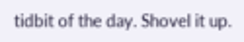tidbit of the day. Shovel it up.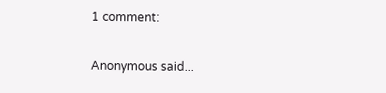1 comment:

Anonymous said...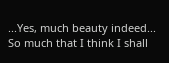...Yes, much beauty indeed... So much that I think I shall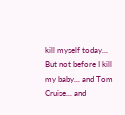kill myself today... But not before I kill my baby... and Tom Cruise... and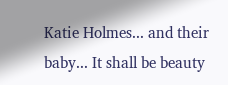Katie Holmes... and their baby... It shall be beauty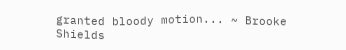granted bloody motion... ~ Brooke Shields